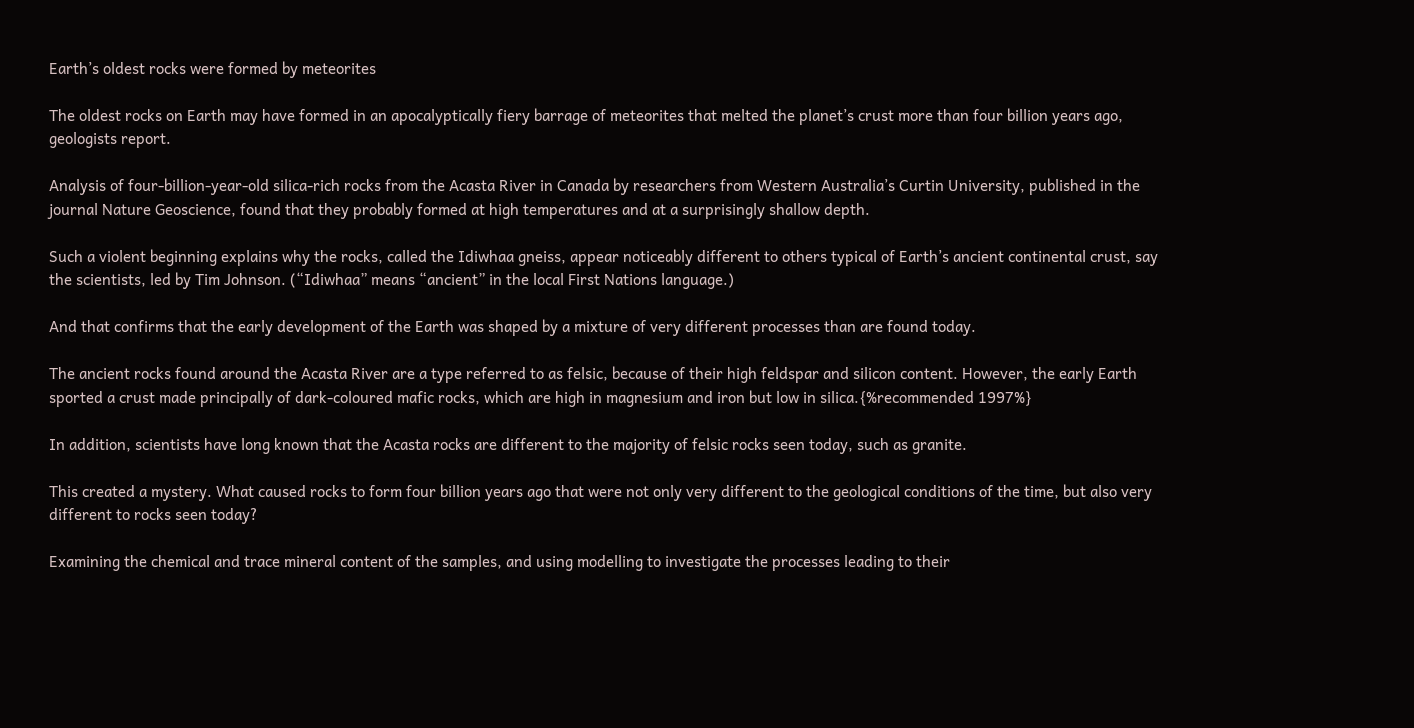Earth’s oldest rocks were formed by meteorites

The oldest rocks on Earth may have formed in an apocalyptically fiery barrage of meteorites that melted the planet’s crust more than four billion years ago, geologists report.

Analysis of four-billion-year-old silica-rich rocks from the Acasta River in Canada by researchers from Western Australia’s Curtin University, published in the journal Nature Geoscience, found that they probably formed at high temperatures and at a surprisingly shallow depth.

Such a violent beginning explains why the rocks, called the Idiwhaa gneiss, appear noticeably different to others typical of Earth’s ancient continental crust, say the scientists, led by Tim Johnson. (“Idiwhaa” means “ancient” in the local First Nations language.)

And that confirms that the early development of the Earth was shaped by a mixture of very different processes than are found today.

The ancient rocks found around the Acasta River are a type referred to as felsic, because of their high feldspar and silicon content. However, the early Earth sported a crust made principally of dark-coloured mafic rocks, which are high in magnesium and iron but low in silica.{%recommended 1997%}

In addition, scientists have long known that the Acasta rocks are different to the majority of felsic rocks seen today, such as granite.

This created a mystery. What caused rocks to form four billion years ago that were not only very different to the geological conditions of the time, but also very different to rocks seen today?

Examining the chemical and trace mineral content of the samples, and using modelling to investigate the processes leading to their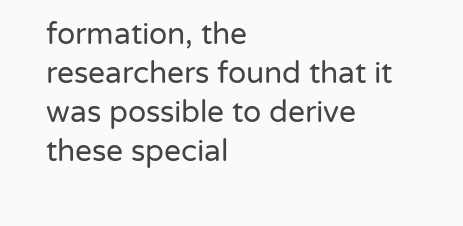formation, the researchers found that it was possible to derive these special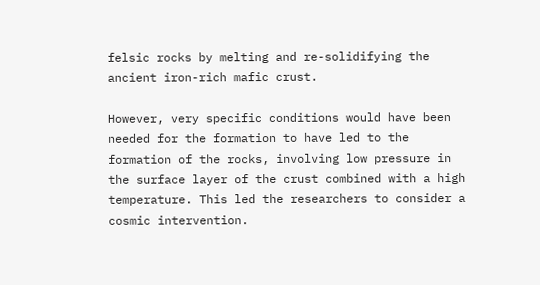felsic rocks by melting and re-solidifying the ancient iron-rich mafic crust.

However, very specific conditions would have been needed for the formation to have led to the formation of the rocks, involving low pressure in the surface layer of the crust combined with a high temperature. This led the researchers to consider a cosmic intervention.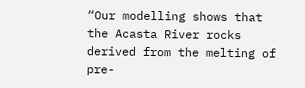“Our modelling shows that the Acasta River rocks derived from the melting of pre-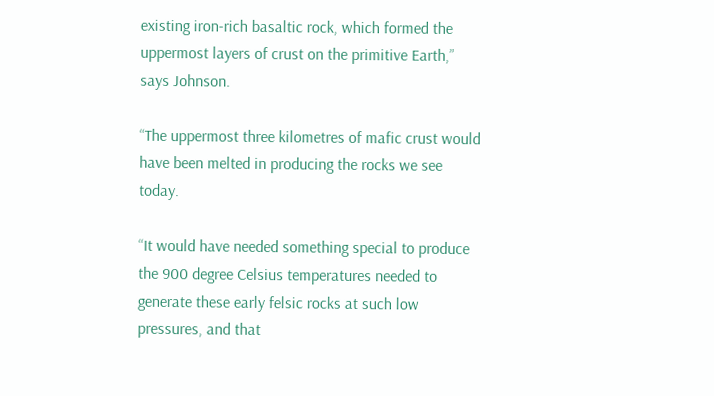existing iron-rich basaltic rock, which formed the uppermost layers of crust on the primitive Earth,” says Johnson.

“The uppermost three kilometres of mafic crust would have been melted in producing the rocks we see today.

“It would have needed something special to produce the 900 degree Celsius temperatures needed to generate these early felsic rocks at such low pressures, and that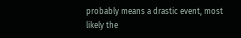probably means a drastic event, most likely the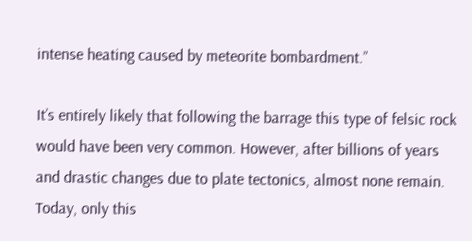intense heating caused by meteorite bombardment.”

It’s entirely likely that following the barrage this type of felsic rock would have been very common. However, after billions of years and drastic changes due to plate tectonics, almost none remain. Today, only this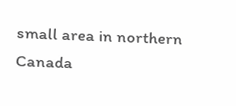small area in northern Canada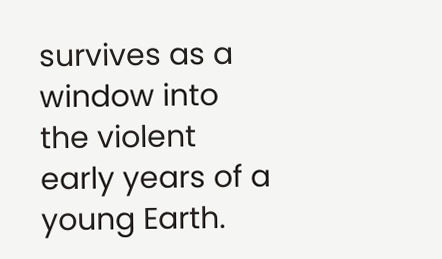survives as a window into the violent early years of a young Earth.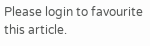Please login to favourite this article.